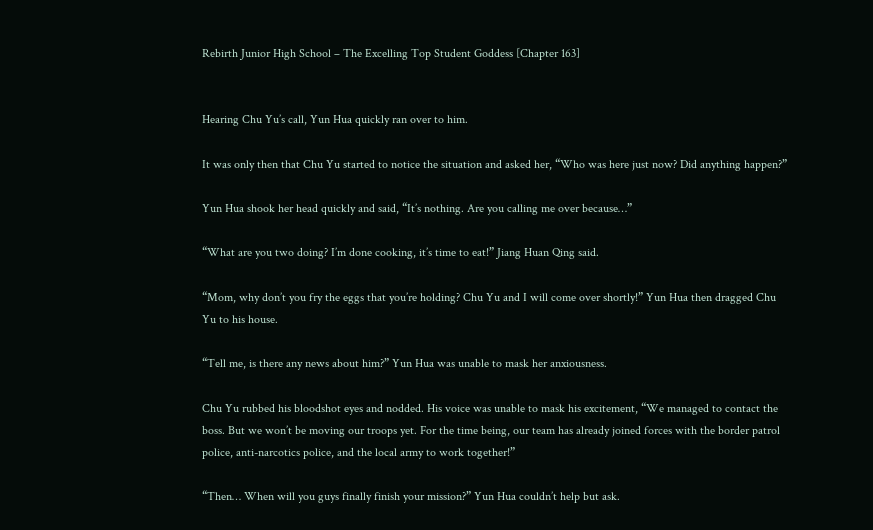Rebirth Junior High School – The Excelling Top Student Goddess [Chapter 163]


Hearing Chu Yu’s call, Yun Hua quickly ran over to him.

It was only then that Chu Yu started to notice the situation and asked her, “Who was here just now? Did anything happen?”

Yun Hua shook her head quickly and said, “It’s nothing. Are you calling me over because…”

“What are you two doing? I’m done cooking, it’s time to eat!” Jiang Huan Qing said.

“Mom, why don’t you fry the eggs that you’re holding? Chu Yu and I will come over shortly!” Yun Hua then dragged Chu Yu to his house.

“Tell me, is there any news about him?” Yun Hua was unable to mask her anxiousness.

Chu Yu rubbed his bloodshot eyes and nodded. His voice was unable to mask his excitement, “We managed to contact the boss. But we won’t be moving our troops yet. For the time being, our team has already joined forces with the border patrol police, anti-narcotics police, and the local army to work together!”

“Then… When will you guys finally finish your mission?” Yun Hua couldn’t help but ask.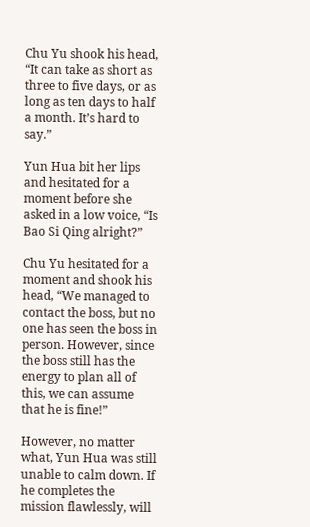Chu Yu shook his head, “It can take as short as three to five days, or as long as ten days to half a month. It’s hard to say.”

Yun Hua bit her lips and hesitated for a moment before she asked in a low voice, “Is Bao Si Qing alright?”

Chu Yu hesitated for a moment and shook his head, “We managed to contact the boss, but no one has seen the boss in person. However, since the boss still has the energy to plan all of this, we can assume that he is fine!”

However, no matter what, Yun Hua was still unable to calm down. If he completes the mission flawlessly, will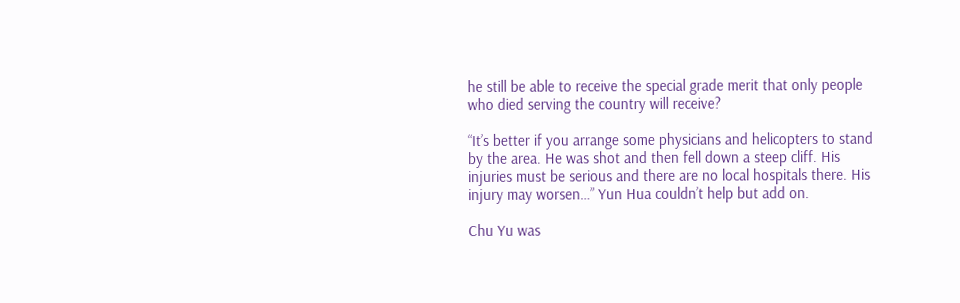he still be able to receive the special grade merit that only people who died serving the country will receive?

“It’s better if you arrange some physicians and helicopters to stand by the area. He was shot and then fell down a steep cliff. His injuries must be serious and there are no local hospitals there. His injury may worsen…” Yun Hua couldn’t help but add on.

Chu Yu was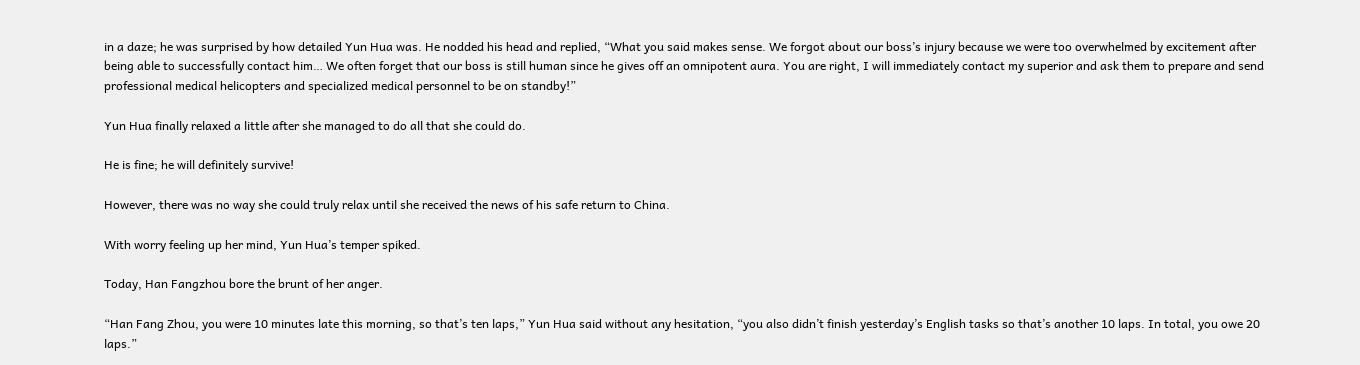in a daze; he was surprised by how detailed Yun Hua was. He nodded his head and replied, “What you said makes sense. We forgot about our boss’s injury because we were too overwhelmed by excitement after being able to successfully contact him… We often forget that our boss is still human since he gives off an omnipotent aura. You are right, I will immediately contact my superior and ask them to prepare and send professional medical helicopters and specialized medical personnel to be on standby!”

Yun Hua finally relaxed a little after she managed to do all that she could do.

He is fine; he will definitely survive!

However, there was no way she could truly relax until she received the news of his safe return to China.

With worry feeling up her mind, Yun Hua’s temper spiked.

Today, Han Fangzhou bore the brunt of her anger.

“Han Fang Zhou, you were 10 minutes late this morning, so that’s ten laps,” Yun Hua said without any hesitation, “you also didn’t finish yesterday’s English tasks so that’s another 10 laps. In total, you owe 20 laps.”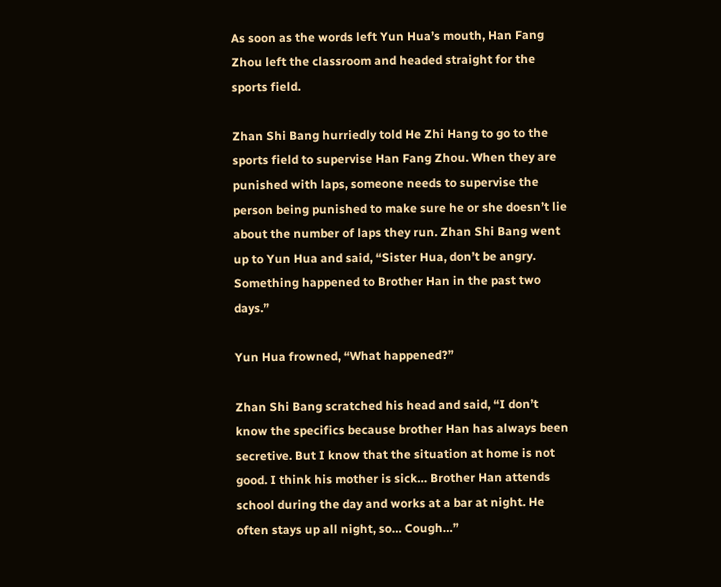As soon as the words left Yun Hua’s mouth, Han Fang Zhou left the classroom and headed straight for the sports field.

Zhan Shi Bang hurriedly told He Zhi Hang to go to the sports field to supervise Han Fang Zhou. When they are punished with laps, someone needs to supervise the person being punished to make sure he or she doesn’t lie about the number of laps they run. Zhan Shi Bang went up to Yun Hua and said, “Sister Hua, don’t be angry. Something happened to Brother Han in the past two days.”

Yun Hua frowned, “What happened?”

Zhan Shi Bang scratched his head and said, “I don’t know the specifics because brother Han has always been secretive. But I know that the situation at home is not good. I think his mother is sick… Brother Han attends school during the day and works at a bar at night. He often stays up all night, so… Cough…”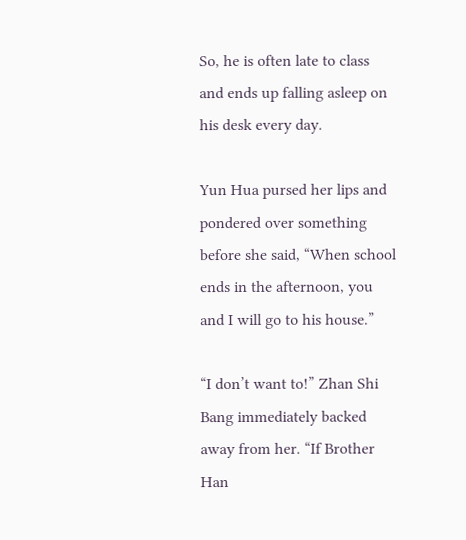So, he is often late to class and ends up falling asleep on his desk every day.

Yun Hua pursed her lips and pondered over something before she said, “When school ends in the afternoon, you and I will go to his house.”

“I don’t want to!” Zhan Shi Bang immediately backed away from her. “If Brother Han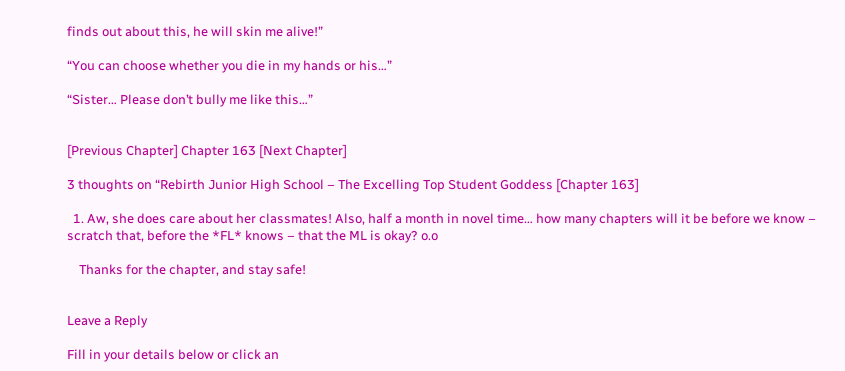finds out about this, he will skin me alive!”

“You can choose whether you die in my hands or his…”

“Sister… Please don’t bully me like this…”


[Previous Chapter] Chapter 163 [Next Chapter]

3 thoughts on “Rebirth Junior High School – The Excelling Top Student Goddess [Chapter 163]

  1. Aw, she does care about her classmates! Also, half a month in novel time… how many chapters will it be before we know – scratch that, before the *FL* knows – that the ML is okay? o.o

    Thanks for the chapter, and stay safe!


Leave a Reply

Fill in your details below or click an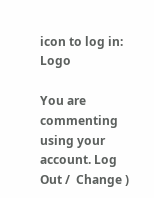icon to log in: Logo

You are commenting using your account. Log Out /  Change )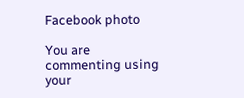Facebook photo

You are commenting using your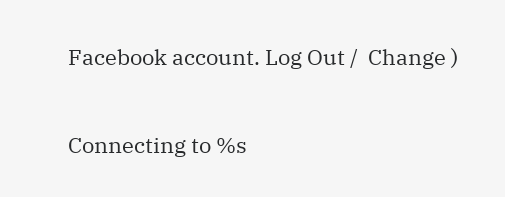Facebook account. Log Out /  Change )

Connecting to %s